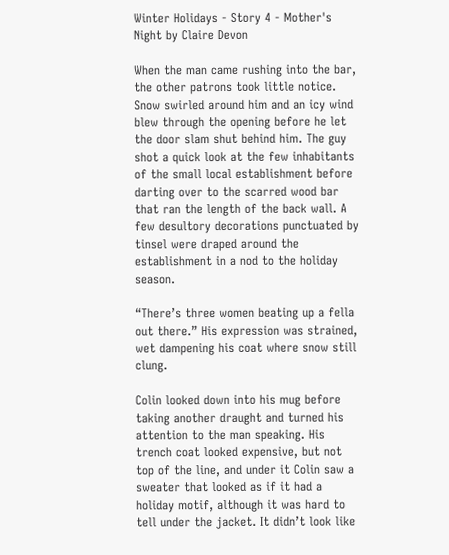Winter Holidays - Story 4 - Mother's Night by Claire Devon

When the man came rushing into the bar, the other patrons took little notice. Snow swirled around him and an icy wind blew through the opening before he let the door slam shut behind him. The guy shot a quick look at the few inhabitants of the small local establishment before darting over to the scarred wood bar that ran the length of the back wall. A few desultory decorations punctuated by tinsel were draped around the establishment in a nod to the holiday season.

“There’s three women beating up a fella out there.” His expression was strained, wet dampening his coat where snow still clung.

Colin looked down into his mug before taking another draught and turned his attention to the man speaking. His trench coat looked expensive, but not top of the line, and under it Colin saw a sweater that looked as if it had a holiday motif, although it was hard to tell under the jacket. It didn’t look like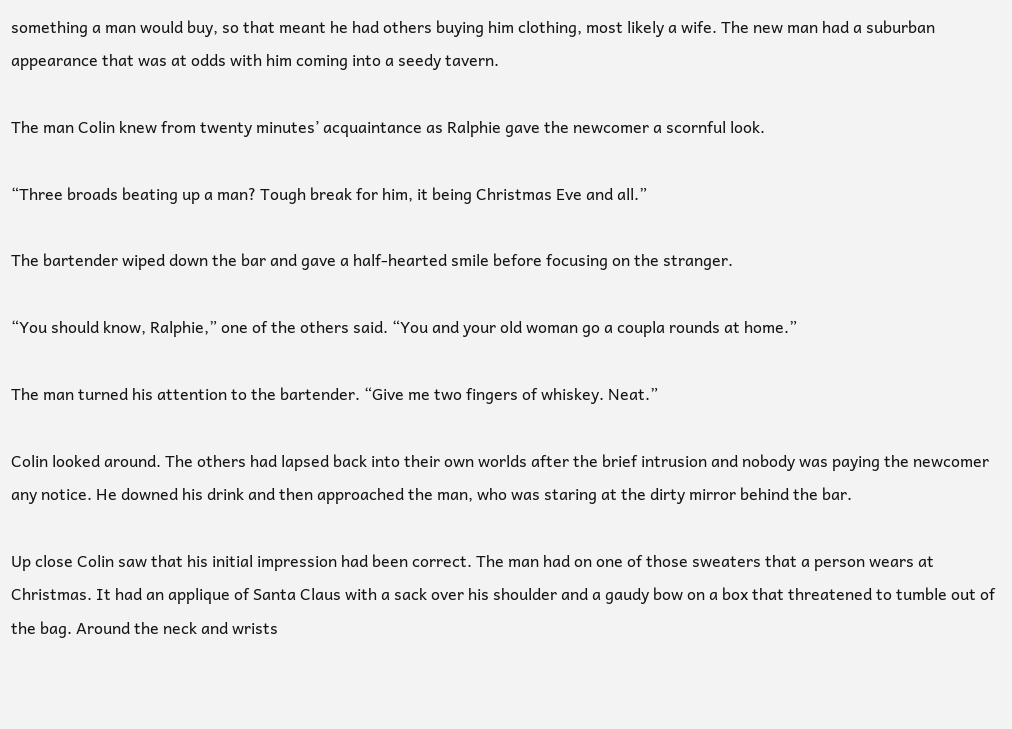something a man would buy, so that meant he had others buying him clothing, most likely a wife. The new man had a suburban appearance that was at odds with him coming into a seedy tavern.

The man Colin knew from twenty minutes’ acquaintance as Ralphie gave the newcomer a scornful look.

“Three broads beating up a man? Tough break for him, it being Christmas Eve and all.”

The bartender wiped down the bar and gave a half-hearted smile before focusing on the stranger.

“You should know, Ralphie,” one of the others said. “You and your old woman go a coupla rounds at home.”

The man turned his attention to the bartender. “Give me two fingers of whiskey. Neat.”

Colin looked around. The others had lapsed back into their own worlds after the brief intrusion and nobody was paying the newcomer any notice. He downed his drink and then approached the man, who was staring at the dirty mirror behind the bar.

Up close Colin saw that his initial impression had been correct. The man had on one of those sweaters that a person wears at Christmas. It had an applique of Santa Claus with a sack over his shoulder and a gaudy bow on a box that threatened to tumble out of the bag. Around the neck and wrists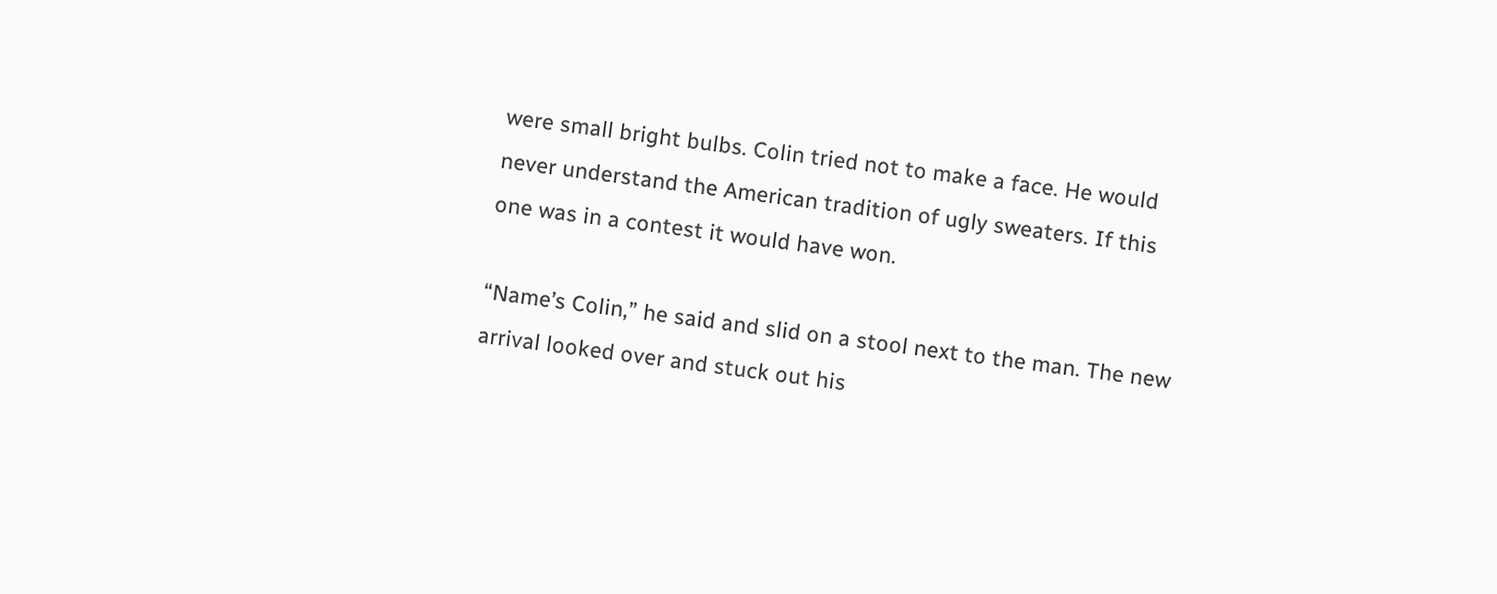were small bright bulbs. Colin tried not to make a face. He would never understand the American tradition of ugly sweaters. If this one was in a contest it would have won.

“Name’s Colin,” he said and slid on a stool next to the man. The new arrival looked over and stuck out his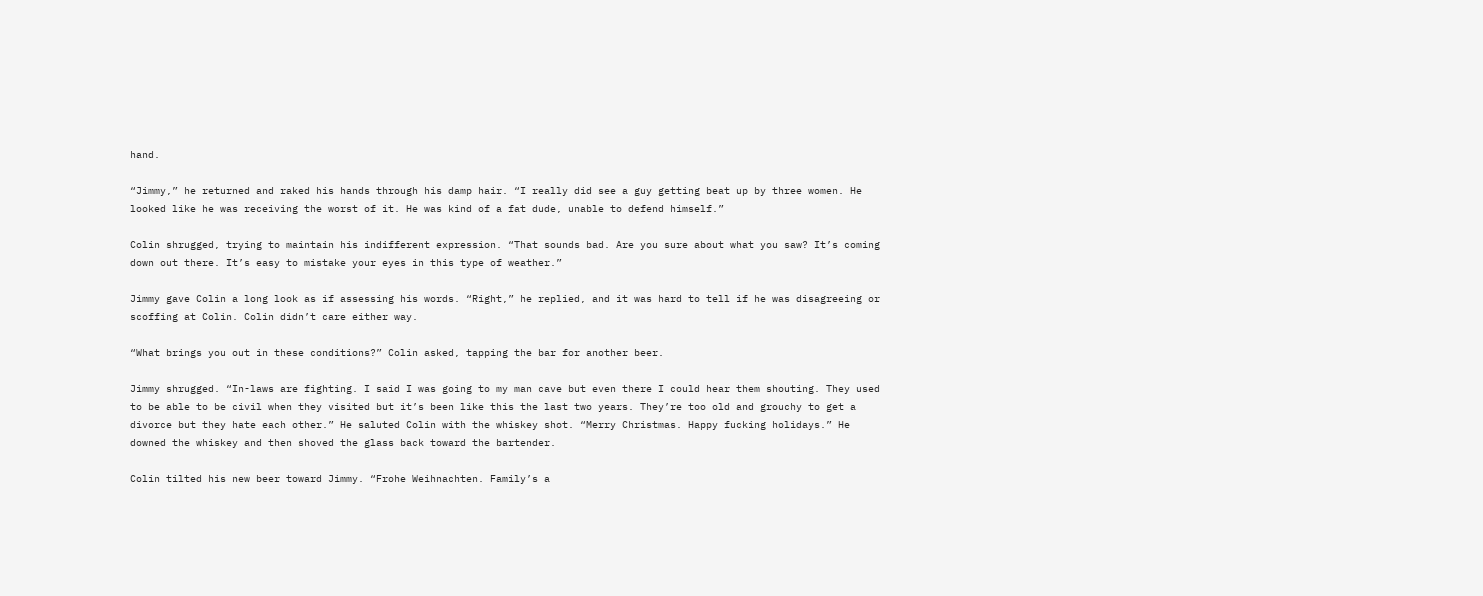hand.

“Jimmy,” he returned and raked his hands through his damp hair. “I really did see a guy getting beat up by three women. He looked like he was receiving the worst of it. He was kind of a fat dude, unable to defend himself.”

Colin shrugged, trying to maintain his indifferent expression. “That sounds bad. Are you sure about what you saw? It’s coming down out there. It’s easy to mistake your eyes in this type of weather.”

Jimmy gave Colin a long look as if assessing his words. “Right,” he replied, and it was hard to tell if he was disagreeing or scoffing at Colin. Colin didn’t care either way.

“What brings you out in these conditions?” Colin asked, tapping the bar for another beer.

Jimmy shrugged. “In-laws are fighting. I said I was going to my man cave but even there I could hear them shouting. They used to be able to be civil when they visited but it’s been like this the last two years. They’re too old and grouchy to get a divorce but they hate each other.” He saluted Colin with the whiskey shot. “Merry Christmas. Happy fucking holidays.” He downed the whiskey and then shoved the glass back toward the bartender.

Colin tilted his new beer toward Jimmy. “Frohe Weihnachten. Family’s a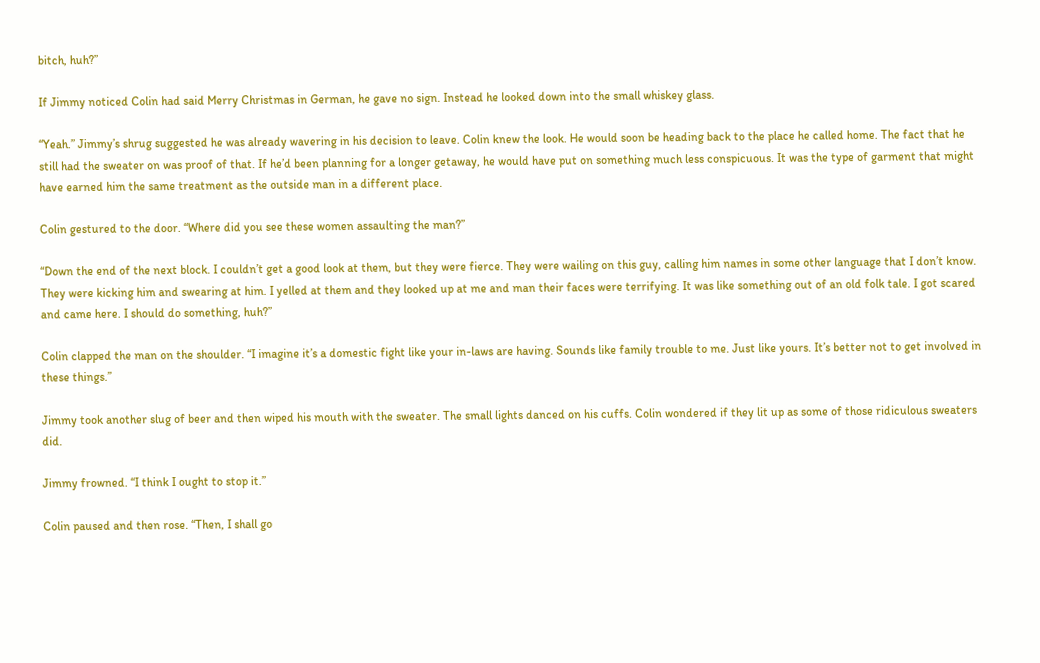bitch, huh?”

If Jimmy noticed Colin had said Merry Christmas in German, he gave no sign. Instead he looked down into the small whiskey glass.

“Yeah.” Jimmy’s shrug suggested he was already wavering in his decision to leave. Colin knew the look. He would soon be heading back to the place he called home. The fact that he still had the sweater on was proof of that. If he’d been planning for a longer getaway, he would have put on something much less conspicuous. It was the type of garment that might have earned him the same treatment as the outside man in a different place.

Colin gestured to the door. “Where did you see these women assaulting the man?”

“Down the end of the next block. I couldn’t get a good look at them, but they were fierce. They were wailing on this guy, calling him names in some other language that I don’t know. They were kicking him and swearing at him. I yelled at them and they looked up at me and man their faces were terrifying. It was like something out of an old folk tale. I got scared and came here. I should do something, huh?”

Colin clapped the man on the shoulder. “I imagine it’s a domestic fight like your in-laws are having. Sounds like family trouble to me. Just like yours. It’s better not to get involved in these things.”

Jimmy took another slug of beer and then wiped his mouth with the sweater. The small lights danced on his cuffs. Colin wondered if they lit up as some of those ridiculous sweaters did.

Jimmy frowned. “I think I ought to stop it.”

Colin paused and then rose. “Then, I shall go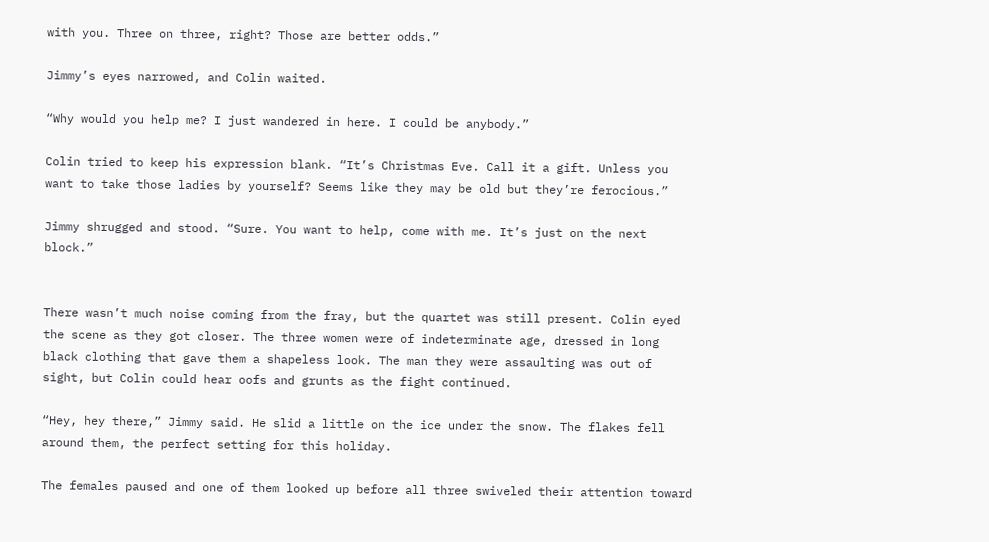with you. Three on three, right? Those are better odds.”

Jimmy’s eyes narrowed, and Colin waited.

“Why would you help me? I just wandered in here. I could be anybody.”

Colin tried to keep his expression blank. “It’s Christmas Eve. Call it a gift. Unless you want to take those ladies by yourself? Seems like they may be old but they’re ferocious.”

Jimmy shrugged and stood. “Sure. You want to help, come with me. It’s just on the next block.”


There wasn’t much noise coming from the fray, but the quartet was still present. Colin eyed the scene as they got closer. The three women were of indeterminate age, dressed in long black clothing that gave them a shapeless look. The man they were assaulting was out of sight, but Colin could hear oofs and grunts as the fight continued.

“Hey, hey there,” Jimmy said. He slid a little on the ice under the snow. The flakes fell around them, the perfect setting for this holiday.

The females paused and one of them looked up before all three swiveled their attention toward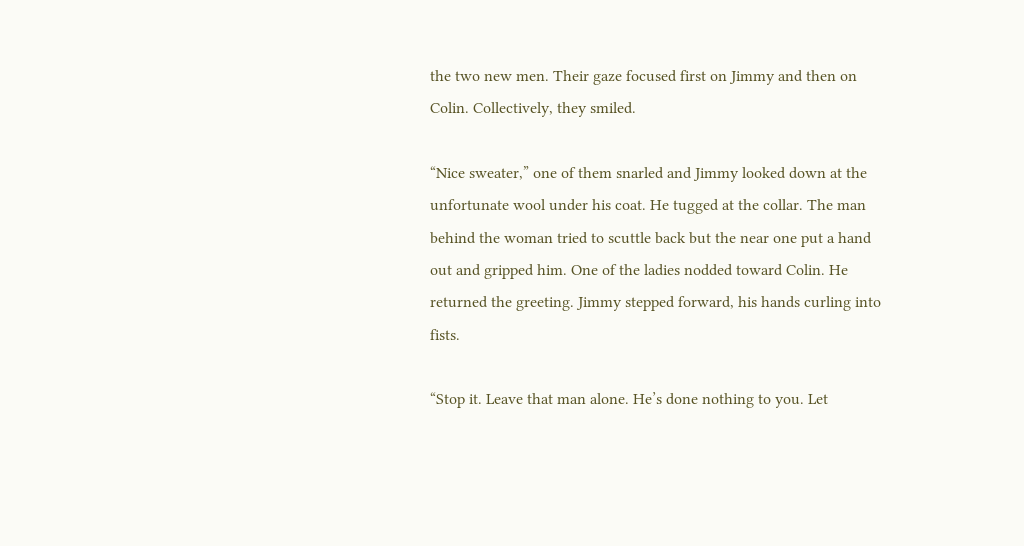the two new men. Their gaze focused first on Jimmy and then on Colin. Collectively, they smiled.

“Nice sweater,” one of them snarled and Jimmy looked down at the unfortunate wool under his coat. He tugged at the collar. The man behind the woman tried to scuttle back but the near one put a hand out and gripped him. One of the ladies nodded toward Colin. He returned the greeting. Jimmy stepped forward, his hands curling into fists.

“Stop it. Leave that man alone. He’s done nothing to you. Let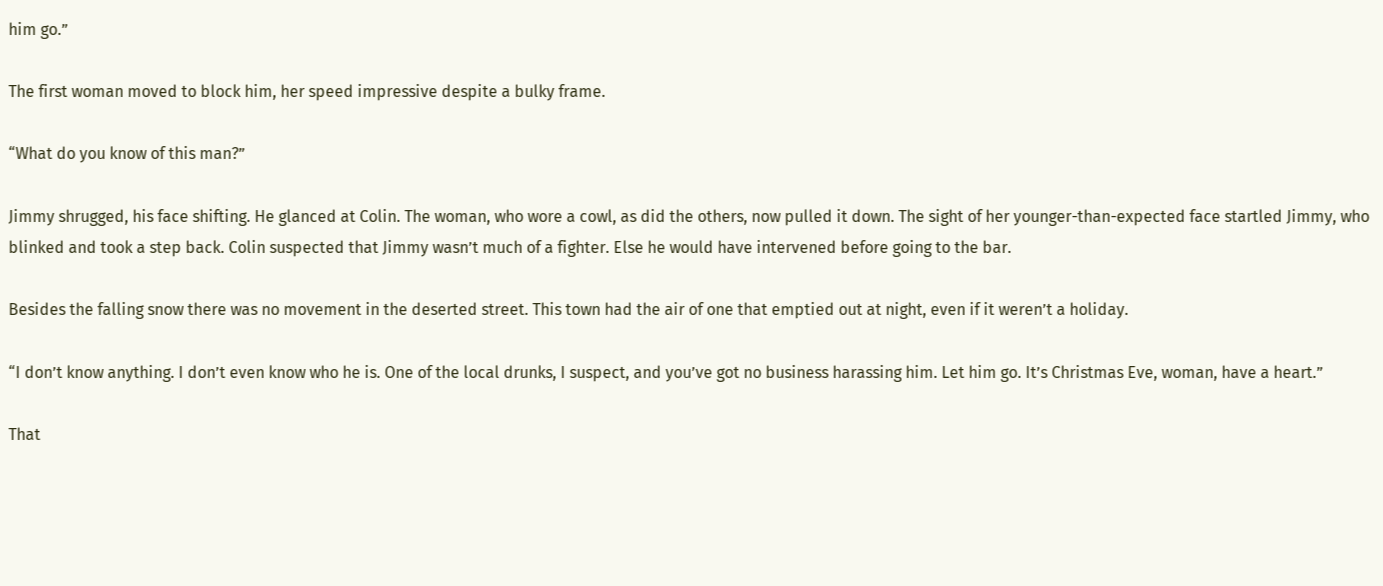him go.”

The first woman moved to block him, her speed impressive despite a bulky frame.

“What do you know of this man?”

Jimmy shrugged, his face shifting. He glanced at Colin. The woman, who wore a cowl, as did the others, now pulled it down. The sight of her younger-than-expected face startled Jimmy, who blinked and took a step back. Colin suspected that Jimmy wasn’t much of a fighter. Else he would have intervened before going to the bar.

Besides the falling snow there was no movement in the deserted street. This town had the air of one that emptied out at night, even if it weren’t a holiday.

“I don’t know anything. I don’t even know who he is. One of the local drunks, I suspect, and you’ve got no business harassing him. Let him go. It’s Christmas Eve, woman, have a heart.”

That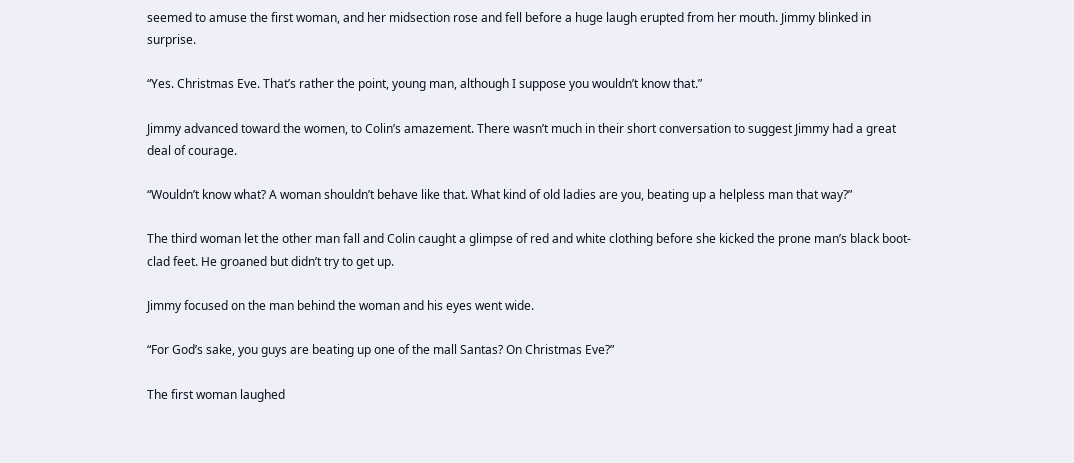seemed to amuse the first woman, and her midsection rose and fell before a huge laugh erupted from her mouth. Jimmy blinked in surprise.

“Yes. Christmas Eve. That’s rather the point, young man, although I suppose you wouldn’t know that.”

Jimmy advanced toward the women, to Colin’s amazement. There wasn’t much in their short conversation to suggest Jimmy had a great deal of courage.

“Wouldn’t know what? A woman shouldn’t behave like that. What kind of old ladies are you, beating up a helpless man that way?”

The third woman let the other man fall and Colin caught a glimpse of red and white clothing before she kicked the prone man’s black boot-clad feet. He groaned but didn’t try to get up.

Jimmy focused on the man behind the woman and his eyes went wide.

“For God’s sake, you guys are beating up one of the mall Santas? On Christmas Eve?”

The first woman laughed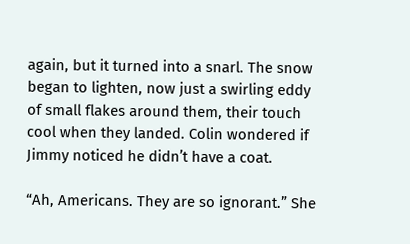again, but it turned into a snarl. The snow began to lighten, now just a swirling eddy of small flakes around them, their touch cool when they landed. Colin wondered if Jimmy noticed he didn’t have a coat.

“Ah, Americans. They are so ignorant.” She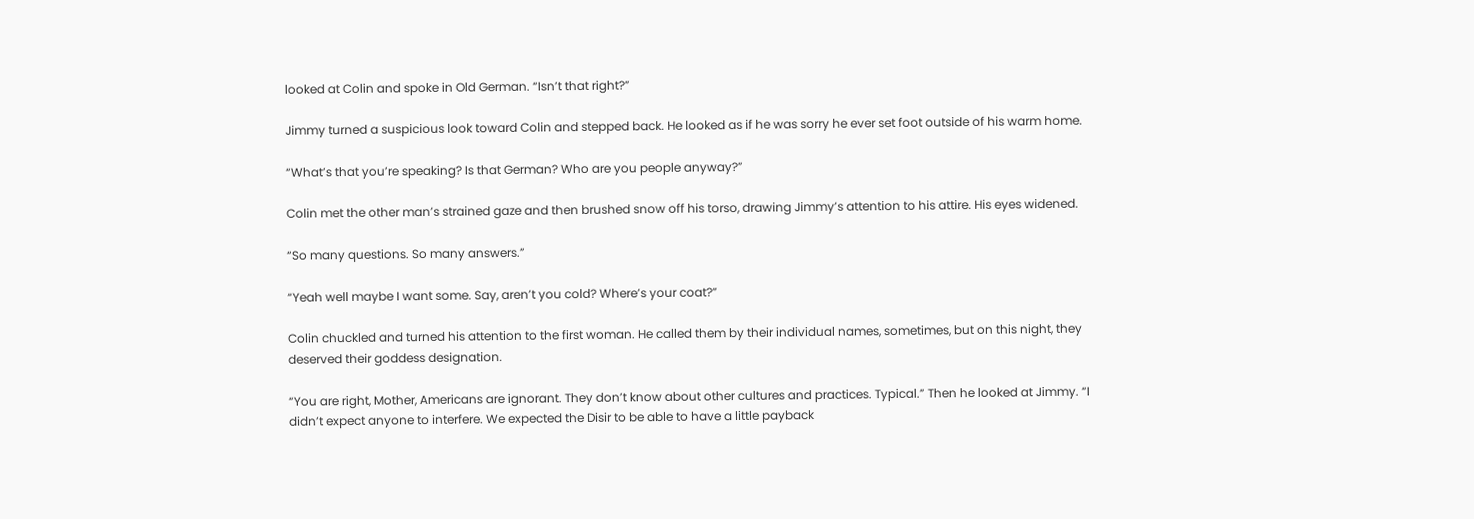looked at Colin and spoke in Old German. “Isn’t that right?”

Jimmy turned a suspicious look toward Colin and stepped back. He looked as if he was sorry he ever set foot outside of his warm home.

“What’s that you’re speaking? Is that German? Who are you people anyway?”

Colin met the other man’s strained gaze and then brushed snow off his torso, drawing Jimmy’s attention to his attire. His eyes widened.

“So many questions. So many answers.”

“Yeah well maybe I want some. Say, aren’t you cold? Where’s your coat?”

Colin chuckled and turned his attention to the first woman. He called them by their individual names, sometimes, but on this night, they deserved their goddess designation.

“You are right, Mother, Americans are ignorant. They don’t know about other cultures and practices. Typical.” Then he looked at Jimmy. “I didn’t expect anyone to interfere. We expected the Disir to be able to have a little payback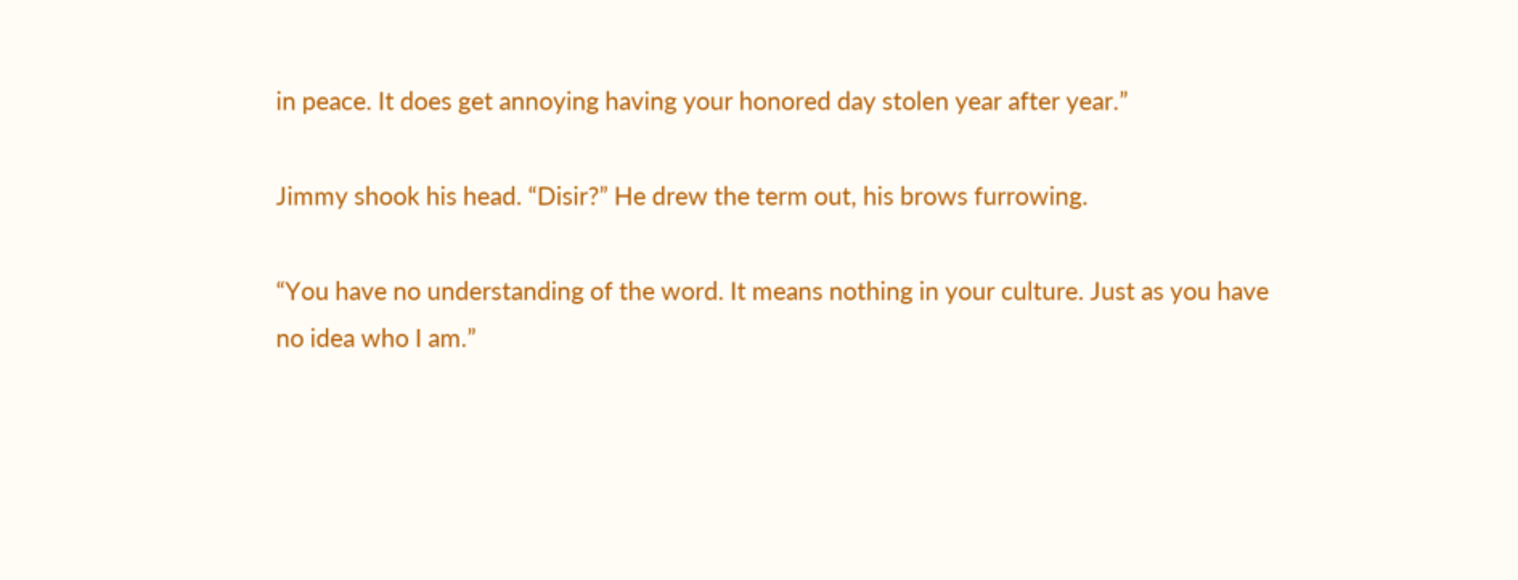in peace. It does get annoying having your honored day stolen year after year.”

Jimmy shook his head. “Disir?” He drew the term out, his brows furrowing.

“You have no understanding of the word. It means nothing in your culture. Just as you have no idea who I am.”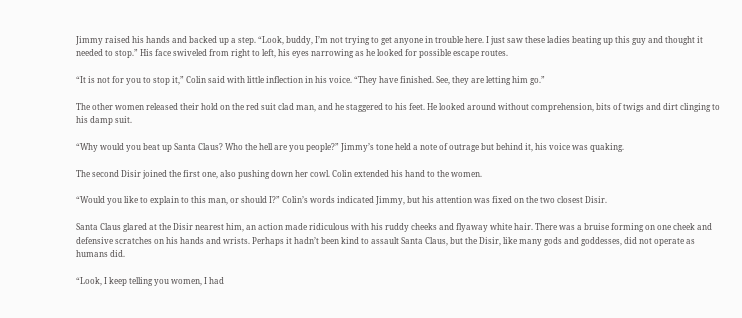Jimmy raised his hands and backed up a step. “Look, buddy, I’m not trying to get anyone in trouble here. I just saw these ladies beating up this guy and thought it needed to stop.” His face swiveled from right to left, his eyes narrowing as he looked for possible escape routes.

“It is not for you to stop it,” Colin said with little inflection in his voice. “They have finished. See, they are letting him go.”

The other women released their hold on the red suit clad man, and he staggered to his feet. He looked around without comprehension, bits of twigs and dirt clinging to his damp suit.

“Why would you beat up Santa Claus? Who the hell are you people?” Jimmy’s tone held a note of outrage but behind it, his voice was quaking.

The second Disir joined the first one, also pushing down her cowl. Colin extended his hand to the women.

“Would you like to explain to this man, or should I?” Colin’s words indicated Jimmy, but his attention was fixed on the two closest Disir.

Santa Claus glared at the Disir nearest him, an action made ridiculous with his ruddy cheeks and flyaway white hair. There was a bruise forming on one cheek and defensive scratches on his hands and wrists. Perhaps it hadn’t been kind to assault Santa Claus, but the Disir, like many gods and goddesses, did not operate as humans did.

“Look, I keep telling you women, I had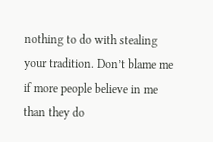nothing to do with stealing your tradition. Don’t blame me if more people believe in me than they do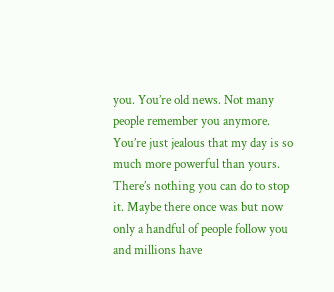you. You’re old news. Not many people remember you anymore. You’re just jealous that my day is so much more powerful than yours. There’s nothing you can do to stop it. Maybe there once was but now only a handful of people follow you and millions have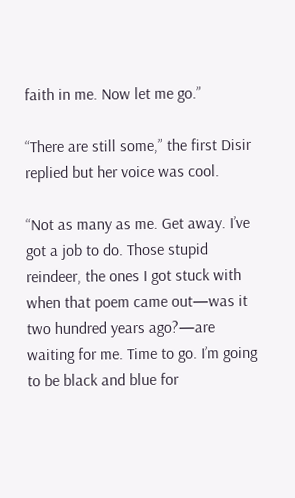faith in me. Now let me go.”

“There are still some,” the first Disir replied but her voice was cool.

“Not as many as me. Get away. I’ve got a job to do. Those stupid reindeer, the ones I got stuck with when that poem came out—was it two hundred years ago?—are waiting for me. Time to go. I’m going to be black and blue for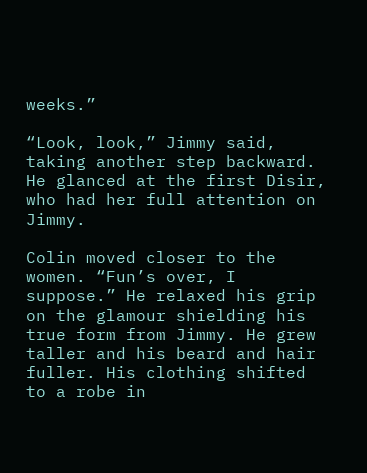weeks.”

“Look, look,” Jimmy said, taking another step backward. He glanced at the first Disir, who had her full attention on Jimmy.

Colin moved closer to the women. “Fun’s over, I suppose.” He relaxed his grip on the glamour shielding his true form from Jimmy. He grew taller and his beard and hair fuller. His clothing shifted to a robe in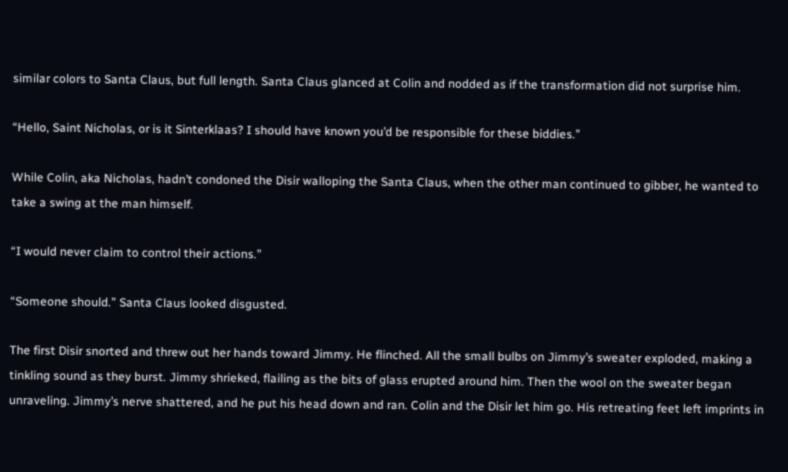similar colors to Santa Claus, but full length. Santa Claus glanced at Colin and nodded as if the transformation did not surprise him.

“Hello, Saint Nicholas, or is it Sinterklaas? I should have known you’d be responsible for these biddies.”

While Colin, aka Nicholas, hadn’t condoned the Disir walloping the Santa Claus, when the other man continued to gibber, he wanted to take a swing at the man himself.

“I would never claim to control their actions.”

“Someone should.” Santa Claus looked disgusted.

The first Disir snorted and threw out her hands toward Jimmy. He flinched. All the small bulbs on Jimmy’s sweater exploded, making a tinkling sound as they burst. Jimmy shrieked, flailing as the bits of glass erupted around him. Then the wool on the sweater began unraveling. Jimmy’s nerve shattered, and he put his head down and ran. Colin and the Disir let him go. His retreating feet left imprints in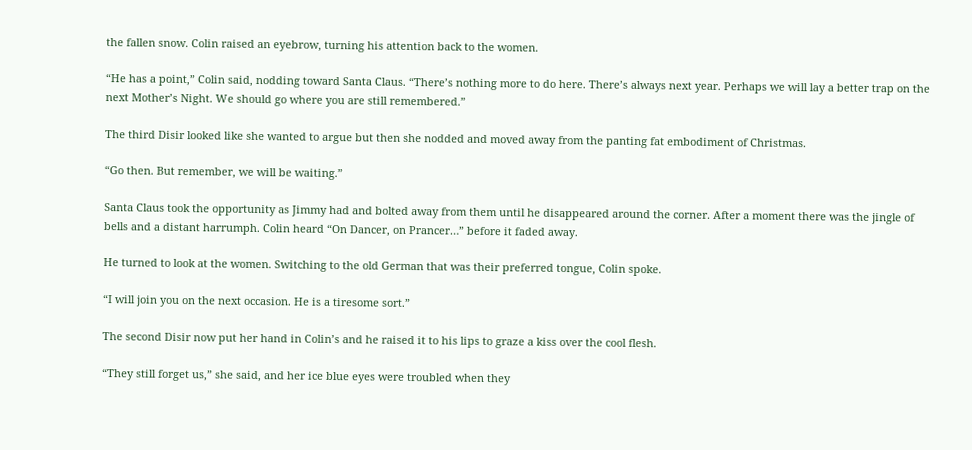the fallen snow. Colin raised an eyebrow, turning his attention back to the women.

“He has a point,” Colin said, nodding toward Santa Claus. “There’s nothing more to do here. There’s always next year. Perhaps we will lay a better trap on the next Mother’s Night. We should go where you are still remembered.”

The third Disir looked like she wanted to argue but then she nodded and moved away from the panting fat embodiment of Christmas.

“Go then. But remember, we will be waiting.”

Santa Claus took the opportunity as Jimmy had and bolted away from them until he disappeared around the corner. After a moment there was the jingle of bells and a distant harrumph. Colin heard “On Dancer, on Prancer…” before it faded away.

He turned to look at the women. Switching to the old German that was their preferred tongue, Colin spoke.

“I will join you on the next occasion. He is a tiresome sort.”

The second Disir now put her hand in Colin’s and he raised it to his lips to graze a kiss over the cool flesh.

“They still forget us,” she said, and her ice blue eyes were troubled when they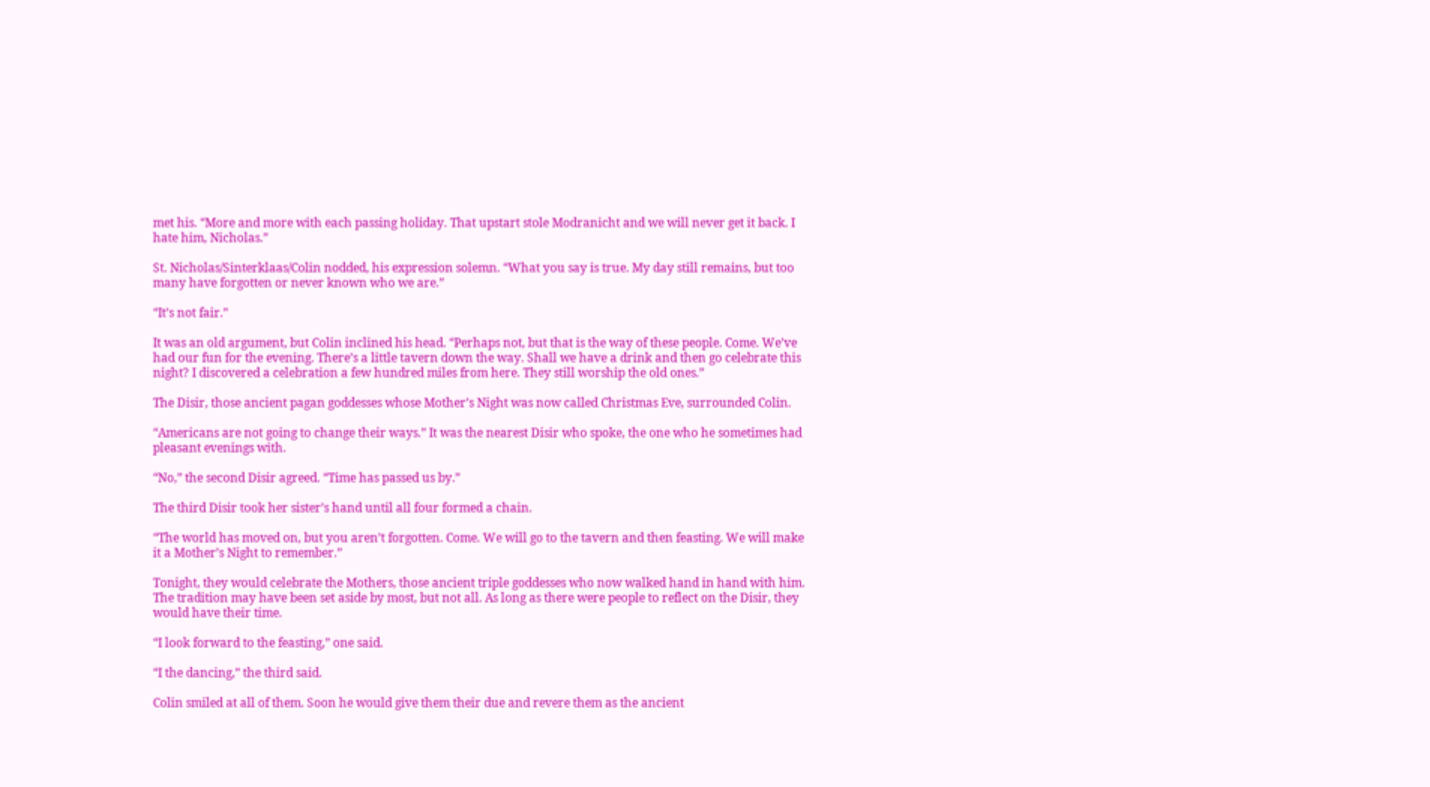met his. “More and more with each passing holiday. That upstart stole Modranicht and we will never get it back. I hate him, Nicholas.”

St. Nicholas/Sinterklaas/Colin nodded, his expression solemn. “What you say is true. My day still remains, but too many have forgotten or never known who we are.”

“It’s not fair.”

It was an old argument, but Colin inclined his head. “Perhaps not, but that is the way of these people. Come. We’ve had our fun for the evening. There’s a little tavern down the way. Shall we have a drink and then go celebrate this night? I discovered a celebration a few hundred miles from here. They still worship the old ones.”

The Disir, those ancient pagan goddesses whose Mother’s Night was now called Christmas Eve, surrounded Colin.

“Americans are not going to change their ways.” It was the nearest Disir who spoke, the one who he sometimes had pleasant evenings with.

“No,” the second Disir agreed. “Time has passed us by.”

The third Disir took her sister’s hand until all four formed a chain.

“The world has moved on, but you aren’t forgotten. Come. We will go to the tavern and then feasting. We will make it a Mother’s Night to remember.”

Tonight, they would celebrate the Mothers, those ancient triple goddesses who now walked hand in hand with him. The tradition may have been set aside by most, but not all. As long as there were people to reflect on the Disir, they would have their time.

“I look forward to the feasting,” one said.

“I the dancing,” the third said.

Colin smiled at all of them. Soon he would give them their due and revere them as the ancient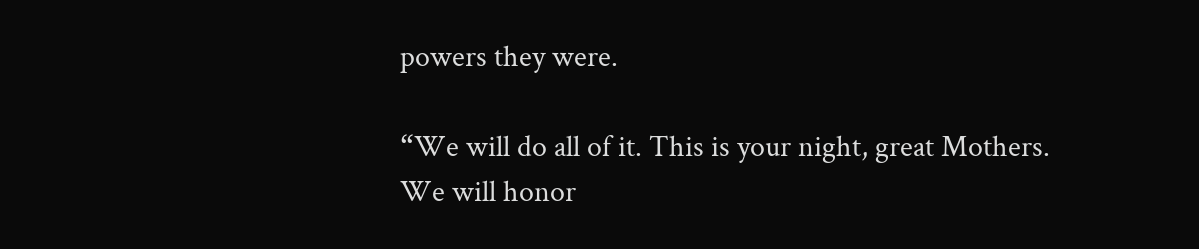powers they were.

“We will do all of it. This is your night, great Mothers. We will honor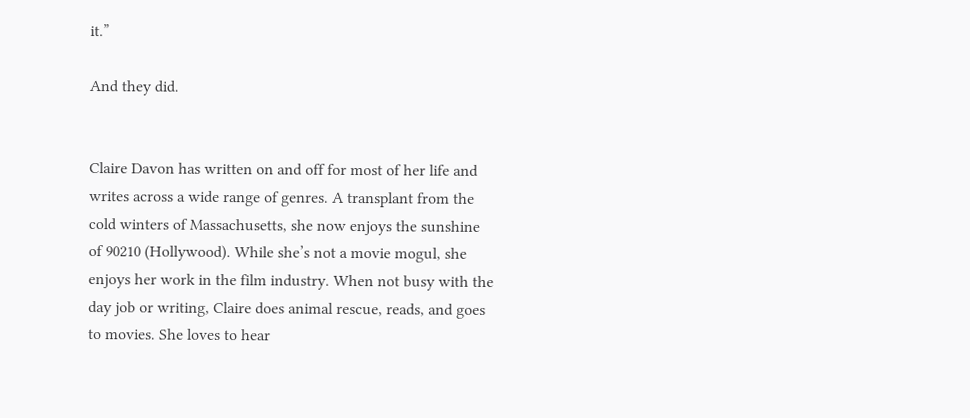it.”

And they did.


Claire Davon has written on and off for most of her life and writes across a wide range of genres. A transplant from the cold winters of Massachusetts, she now enjoys the sunshine of 90210 (Hollywood). While she’s not a movie mogul, she enjoys her work in the film industry. When not busy with the day job or writing, Claire does animal rescue, reads, and goes to movies. She loves to hear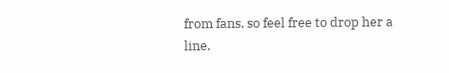from fans, so feel free to drop her a line.